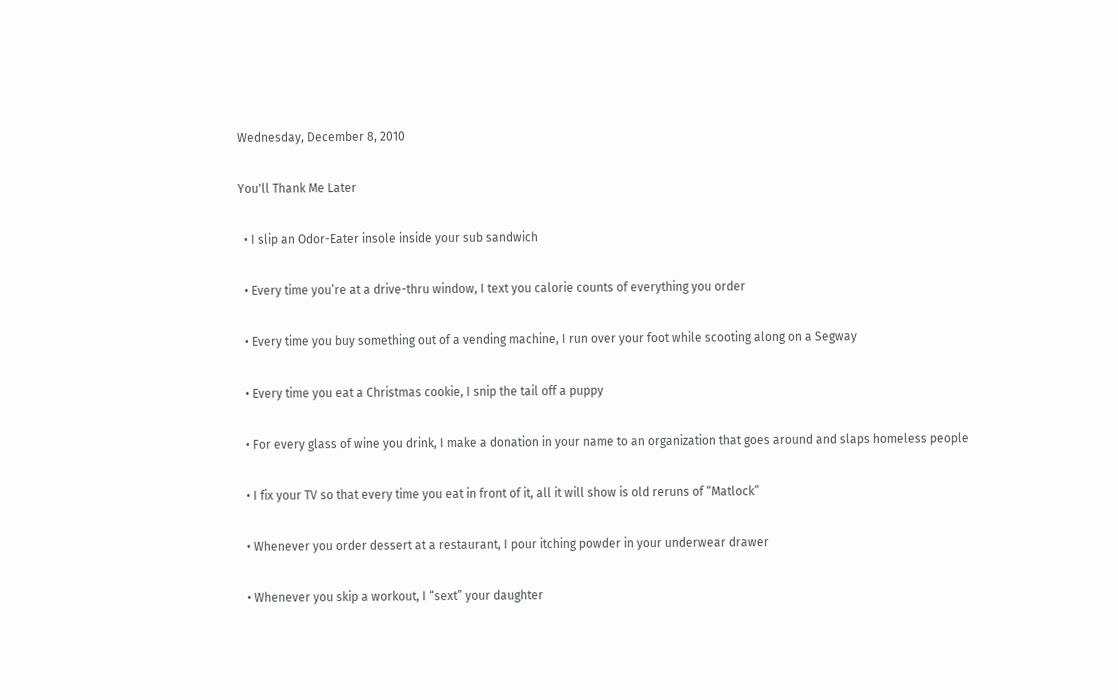Wednesday, December 8, 2010

You'll Thank Me Later

  • I slip an Odor-Eater insole inside your sub sandwich

  • Every time you’re at a drive-thru window, I text you calorie counts of everything you order

  • Every time you buy something out of a vending machine, I run over your foot while scooting along on a Segway

  • Every time you eat a Christmas cookie, I snip the tail off a puppy

  • For every glass of wine you drink, I make a donation in your name to an organization that goes around and slaps homeless people

  • I fix your TV so that every time you eat in front of it, all it will show is old reruns of “Matlock”

  • Whenever you order dessert at a restaurant, I pour itching powder in your underwear drawer

  • Whenever you skip a workout, I “sext” your daughter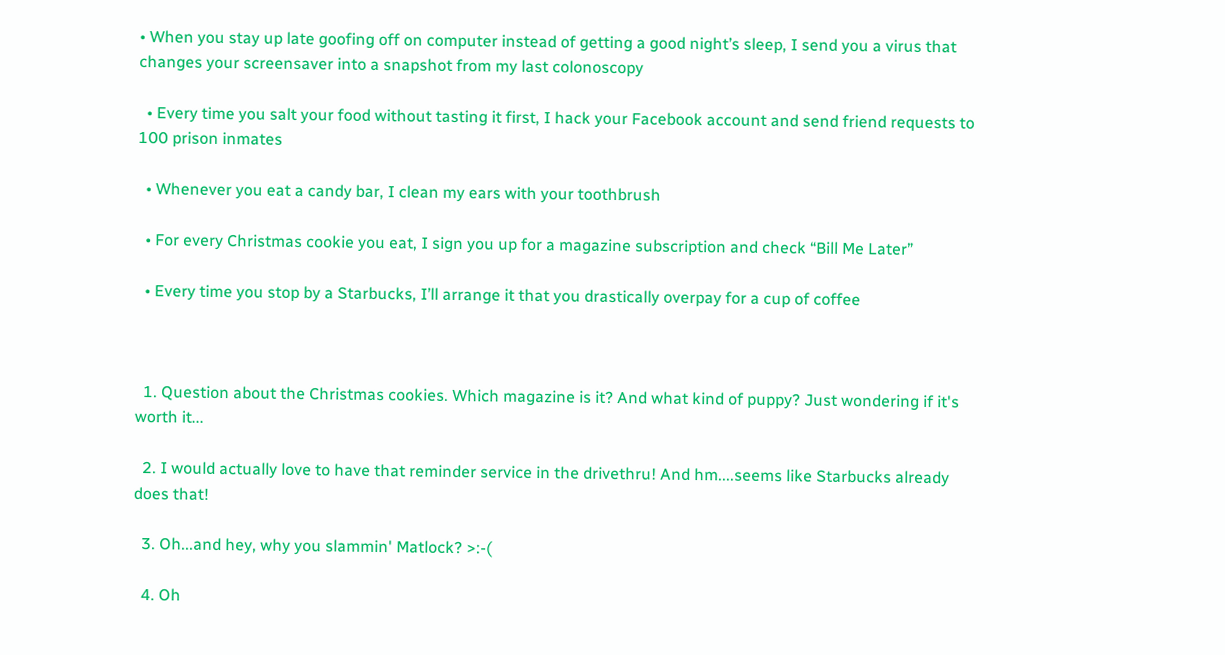• When you stay up late goofing off on computer instead of getting a good night’s sleep, I send you a virus that changes your screensaver into a snapshot from my last colonoscopy

  • Every time you salt your food without tasting it first, I hack your Facebook account and send friend requests to 100 prison inmates

  • Whenever you eat a candy bar, I clean my ears with your toothbrush

  • For every Christmas cookie you eat, I sign you up for a magazine subscription and check “Bill Me Later”

  • Every time you stop by a Starbucks, I’ll arrange it that you drastically overpay for a cup of coffee



  1. Question about the Christmas cookies. Which magazine is it? And what kind of puppy? Just wondering if it's worth it...

  2. I would actually love to have that reminder service in the drivethru! And hm....seems like Starbucks already does that!

  3. Oh...and hey, why you slammin' Matlock? >:-(

  4. Oh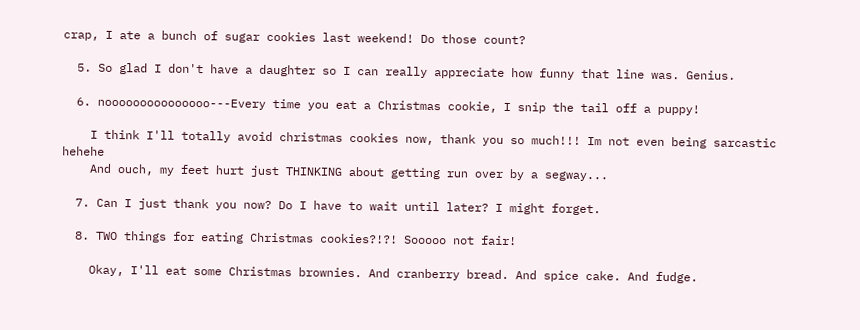crap, I ate a bunch of sugar cookies last weekend! Do those count?

  5. So glad I don't have a daughter so I can really appreciate how funny that line was. Genius.

  6. nooooooooooooooo---Every time you eat a Christmas cookie, I snip the tail off a puppy!

    I think I'll totally avoid christmas cookies now, thank you so much!!! Im not even being sarcastic hehehe
    And ouch, my feet hurt just THINKING about getting run over by a segway...

  7. Can I just thank you now? Do I have to wait until later? I might forget.

  8. TWO things for eating Christmas cookies?!?! Sooooo not fair!

    Okay, I'll eat some Christmas brownies. And cranberry bread. And spice cake. And fudge.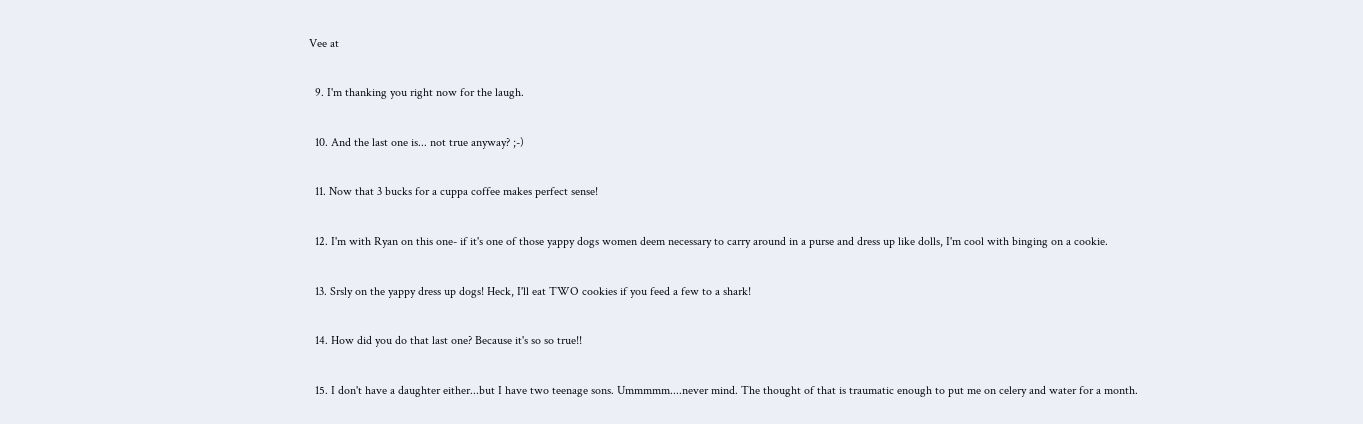Vee at

  9. I'm thanking you right now for the laugh.

  10. And the last one is... not true anyway? ;-)

  11. Now that 3 bucks for a cuppa coffee makes perfect sense!

  12. I'm with Ryan on this one- if it's one of those yappy dogs women deem necessary to carry around in a purse and dress up like dolls, I'm cool with binging on a cookie.

  13. Srsly on the yappy dress up dogs! Heck, I'll eat TWO cookies if you feed a few to a shark!

  14. How did you do that last one? Because it's so so true!!

  15. I don't have a daughter either...but I have two teenage sons. Ummmmm....never mind. The thought of that is traumatic enough to put me on celery and water for a month.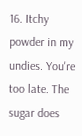16. Itchy powder in my undies. You're too late. The sugar does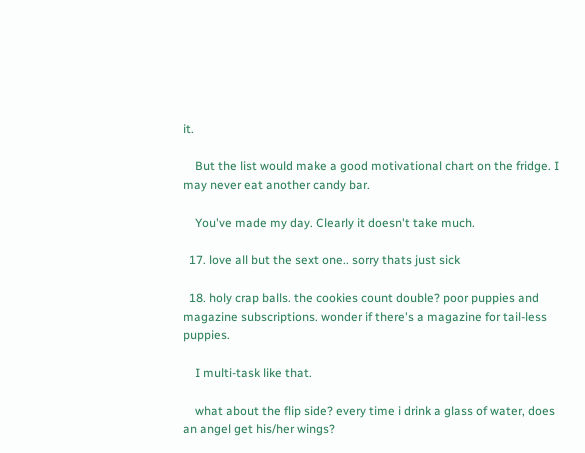it.

    But the list would make a good motivational chart on the fridge. I may never eat another candy bar.

    You've made my day. Clearly it doesn't take much.

  17. love all but the sext one.. sorry thats just sick

  18. holy crap balls. the cookies count double? poor puppies and magazine subscriptions. wonder if there's a magazine for tail-less puppies.

    I multi-task like that.

    what about the flip side? every time i drink a glass of water, does an angel get his/her wings?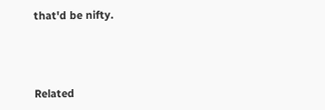that'd be nifty.



Related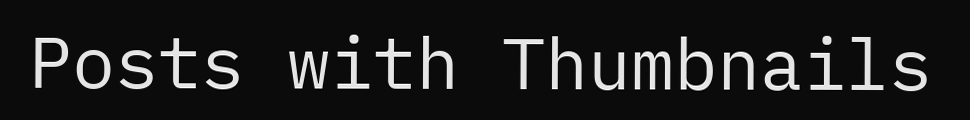Posts with Thumbnails